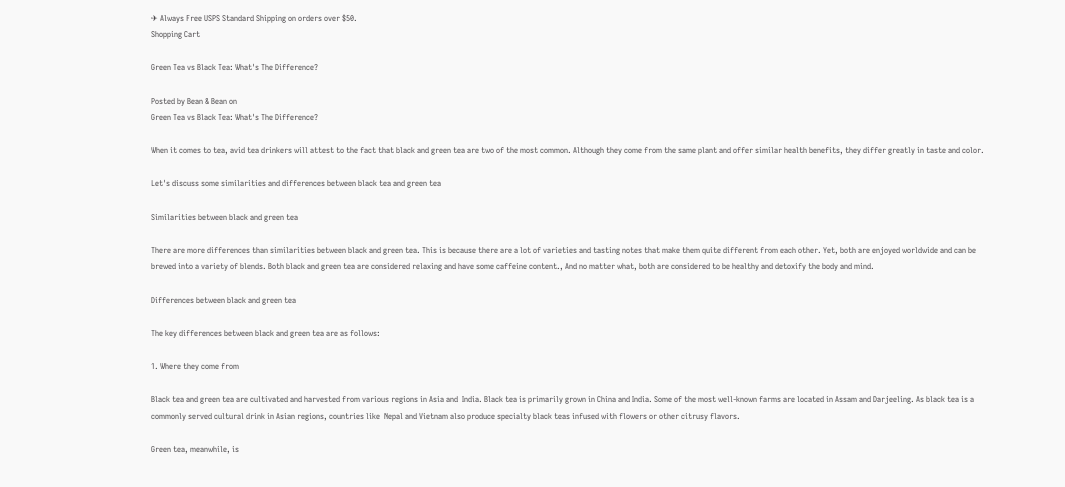✈ Always Free USPS Standard Shipping on orders over $50.
Shopping Cart

Green Tea vs Black Tea: What's The Difference?

Posted by Bean & Bean on
Green Tea vs Black Tea: What's The Difference?

When it comes to tea, avid tea drinkers will attest to the fact that black and green tea are two of the most common. Although they come from the same plant and offer similar health benefits, they differ greatly in taste and color.

Let's discuss some similarities and differences between black tea and green tea

Similarities between black and green tea

There are more differences than similarities between black and green tea. This is because there are a lot of varieties and tasting notes that make them quite different from each other. Yet, both are enjoyed worldwide and can be brewed into a variety of blends. Both black and green tea are considered relaxing and have some caffeine content., And no matter what, both are considered to be healthy and detoxify the body and mind.

Differences between black and green tea

The key differences between black and green tea are as follows:

1. Where they come from

Black tea and green tea are cultivated and harvested from various regions in Asia and  India. Black tea is primarily grown in China and India. Some of the most well-known farms are located in Assam and Darjeeling. As black tea is a commonly served cultural drink in Asian regions, countries like  Nepal and Vietnam also produce specialty black teas infused with flowers or other citrusy flavors.

Green tea, meanwhile, is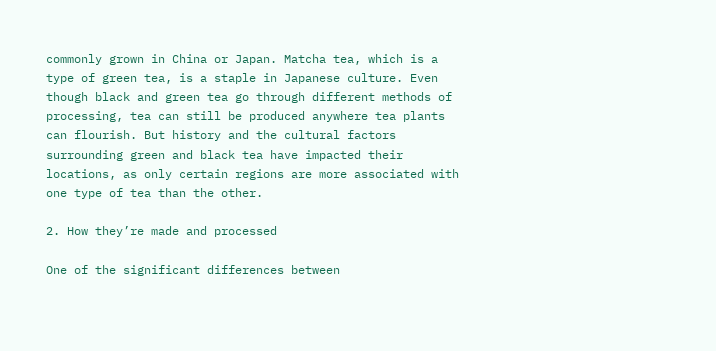commonly grown in China or Japan. Matcha tea, which is a type of green tea, is a staple in Japanese culture. Even though black and green tea go through different methods of processing, tea can still be produced anywhere tea plants can flourish. But history and the cultural factors surrounding green and black tea have impacted their locations, as only certain regions are more associated with one type of tea than the other.

2. How they’re made and processed

One of the significant differences between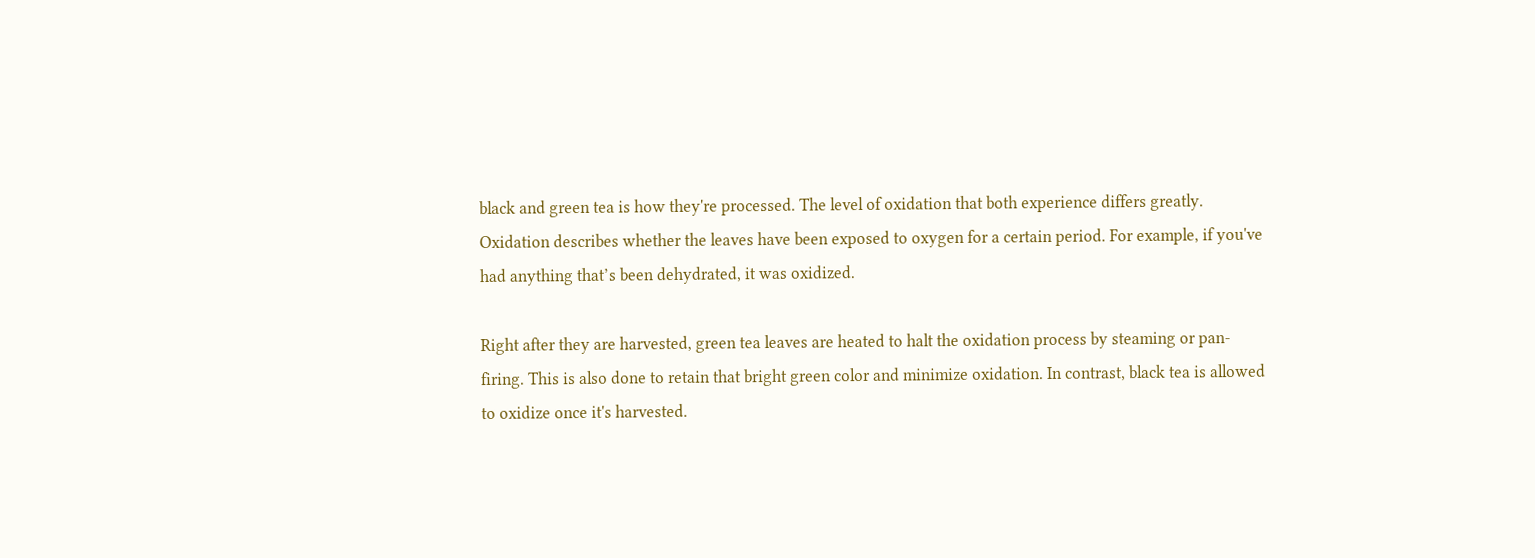black and green tea is how they're processed. The level of oxidation that both experience differs greatly. Oxidation describes whether the leaves have been exposed to oxygen for a certain period. For example, if you've had anything that’s been dehydrated, it was oxidized.

Right after they are harvested, green tea leaves are heated to halt the oxidation process by steaming or pan-firing. This is also done to retain that bright green color and minimize oxidation. In contrast, black tea is allowed to oxidize once it's harvested.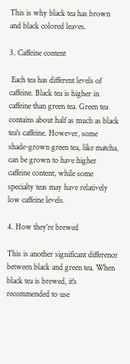This is why black tea has brown and black colored leaves.

3. Caffeine content

 Each tea has different levels of caffeine. Black tea is higher in caffeine than green tea. Green tea contains about half as much as black tea's caffeine. However, some shade-grown green tea, like matcha, can be grown to have higher caffeine content, while some specialty teas may have relatively low caffeine levels.

4. How they’re brewed

This is another significant difference between black and green tea. When black tea is brewed, it's recommended to use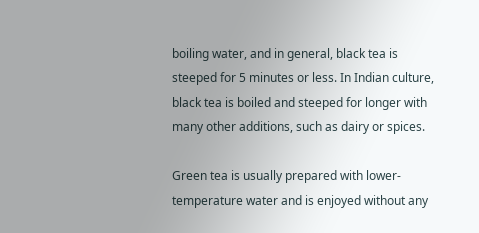boiling water, and in general, black tea is steeped for 5 minutes or less. In Indian culture, black tea is boiled and steeped for longer with many other additions, such as dairy or spices.

Green tea is usually prepared with lower-temperature water and is enjoyed without any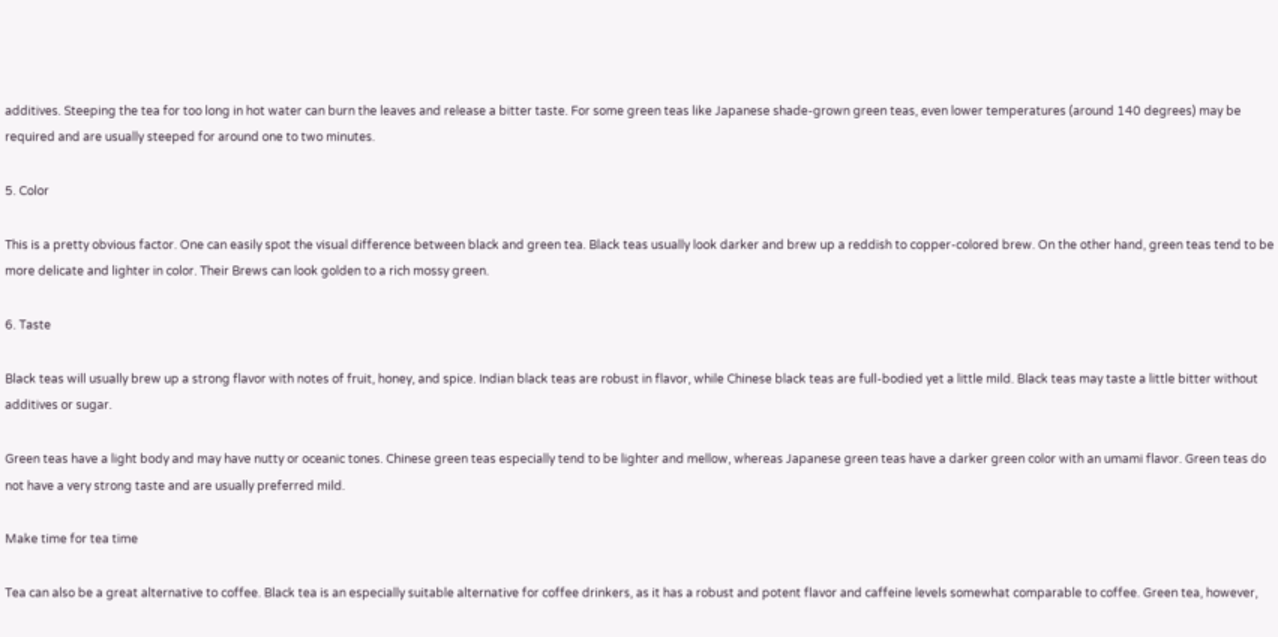additives. Steeping the tea for too long in hot water can burn the leaves and release a bitter taste. For some green teas like Japanese shade-grown green teas, even lower temperatures (around 140 degrees) may be required and are usually steeped for around one to two minutes.

5. Color

This is a pretty obvious factor. One can easily spot the visual difference between black and green tea. Black teas usually look darker and brew up a reddish to copper-colored brew. On the other hand, green teas tend to be more delicate and lighter in color. Their Brews can look golden to a rich mossy green.

6. Taste

Black teas will usually brew up a strong flavor with notes of fruit, honey, and spice. Indian black teas are robust in flavor, while Chinese black teas are full-bodied yet a little mild. Black teas may taste a little bitter without additives or sugar.

Green teas have a light body and may have nutty or oceanic tones. Chinese green teas especially tend to be lighter and mellow, whereas Japanese green teas have a darker green color with an umami flavor. Green teas do not have a very strong taste and are usually preferred mild.

Make time for tea time

Tea can also be a great alternative to coffee. Black tea is an especially suitable alternative for coffee drinkers, as it has a robust and potent flavor and caffeine levels somewhat comparable to coffee. Green tea, however,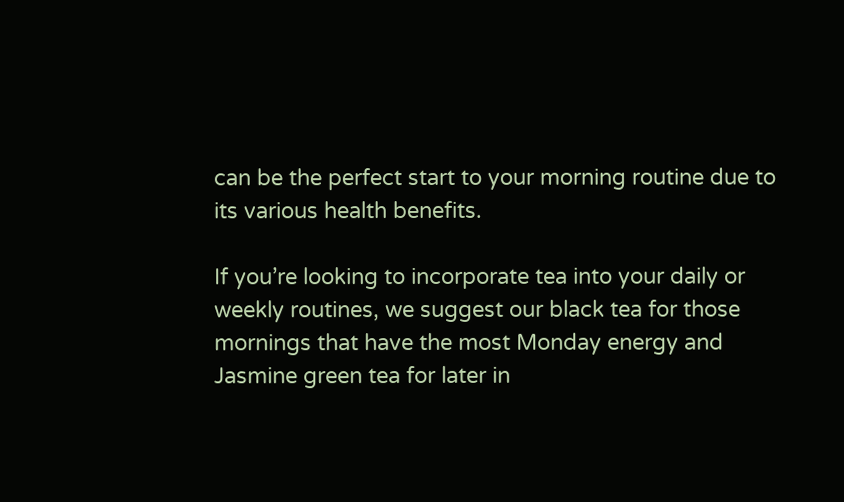can be the perfect start to your morning routine due to its various health benefits.

If you’re looking to incorporate tea into your daily or weekly routines, we suggest our black tea for those mornings that have the most Monday energy and Jasmine green tea for later in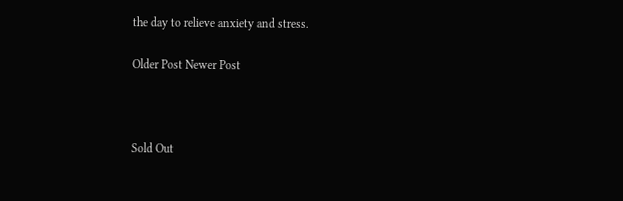the day to relieve anxiety and stress.

Older Post Newer Post



Sold Out